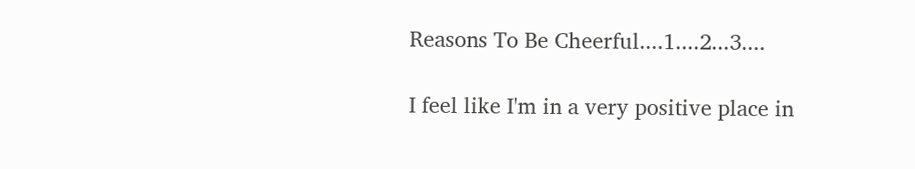Reasons To Be Cheerful....1....2...3....

I feel like I'm in a very positive place in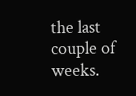the last couple of weeks.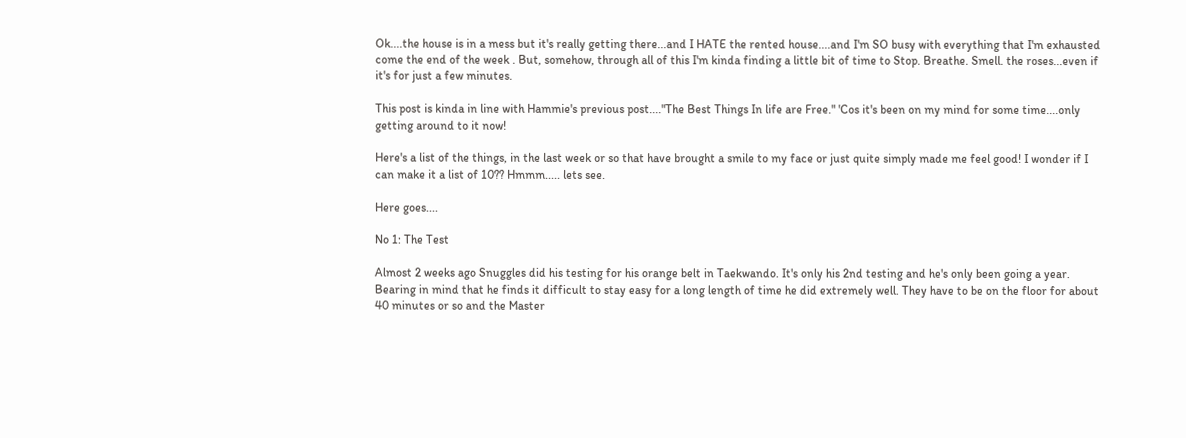Ok....the house is in a mess but it's really getting there...and I HATE the rented house....and I'm SO busy with everything that I'm exhausted come the end of the week . But, somehow, through all of this I'm kinda finding a little bit of time to Stop. Breathe. Smell. the roses...even if it's for just a few minutes.

This post is kinda in line with Hammie's previous post...."The Best Things In life are Free." 'Cos it's been on my mind for some time....only getting around to it now!

Here's a list of the things, in the last week or so that have brought a smile to my face or just quite simply made me feel good! I wonder if I can make it a list of 10?? Hmmm..... lets see.

Here goes....

No 1: The Test

Almost 2 weeks ago Snuggles did his testing for his orange belt in Taekwando. It's only his 2nd testing and he's only been going a year. Bearing in mind that he finds it difficult to stay easy for a long length of time he did extremely well. They have to be on the floor for about 40 minutes or so and the Master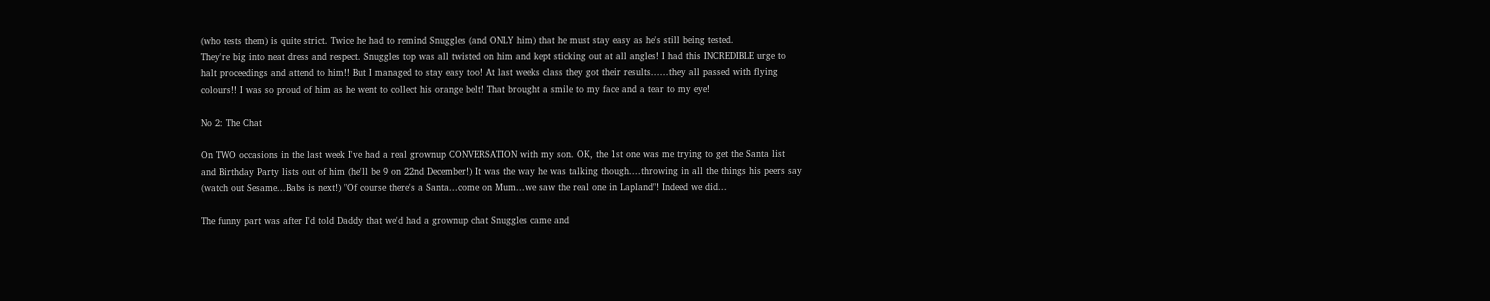(who tests them) is quite strict. Twice he had to remind Snuggles (and ONLY him) that he must stay easy as he's still being tested.
They're big into neat dress and respect. Snuggles top was all twisted on him and kept sticking out at all angles! I had this INCREDIBLE urge to halt proceedings and attend to him!! But I managed to stay easy too! At last weeks class they got their results......they all passed with flying colours!! I was so proud of him as he went to collect his orange belt! That brought a smile to my face and a tear to my eye!

No 2: The Chat

On TWO occasions in the last week I've had a real grownup CONVERSATION with my son. OK, the 1st one was me trying to get the Santa list and Birthday Party lists out of him (he'll be 9 on 22nd December!) It was the way he was talking though....throwing in all the things his peers say (watch out Sesame...Babs is next!) "Of course there's a Santa...come on Mum...we saw the real one in Lapland"! Indeed we did...

The funny part was after I'd told Daddy that we'd had a grownup chat Snuggles came and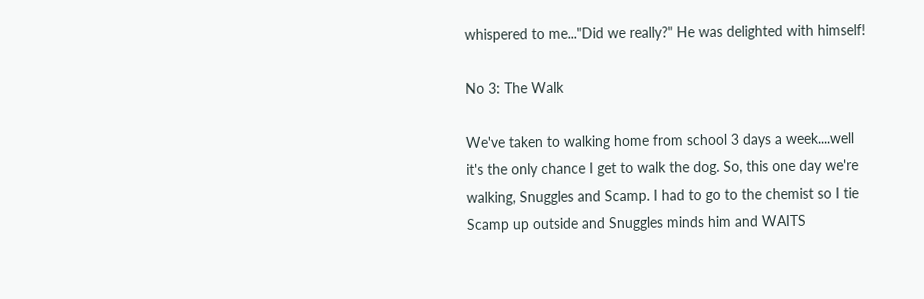whispered to me..."Did we really?" He was delighted with himself!

No 3: The Walk

We've taken to walking home from school 3 days a week....well it's the only chance I get to walk the dog. So, this one day we're walking, Snuggles and Scamp. I had to go to the chemist so I tie Scamp up outside and Snuggles minds him and WAITS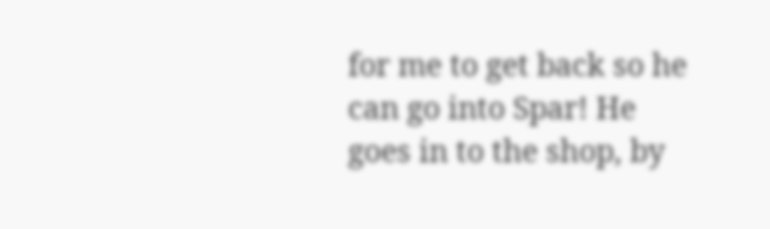for me to get back so he can go into Spar! He goes in to the shop, by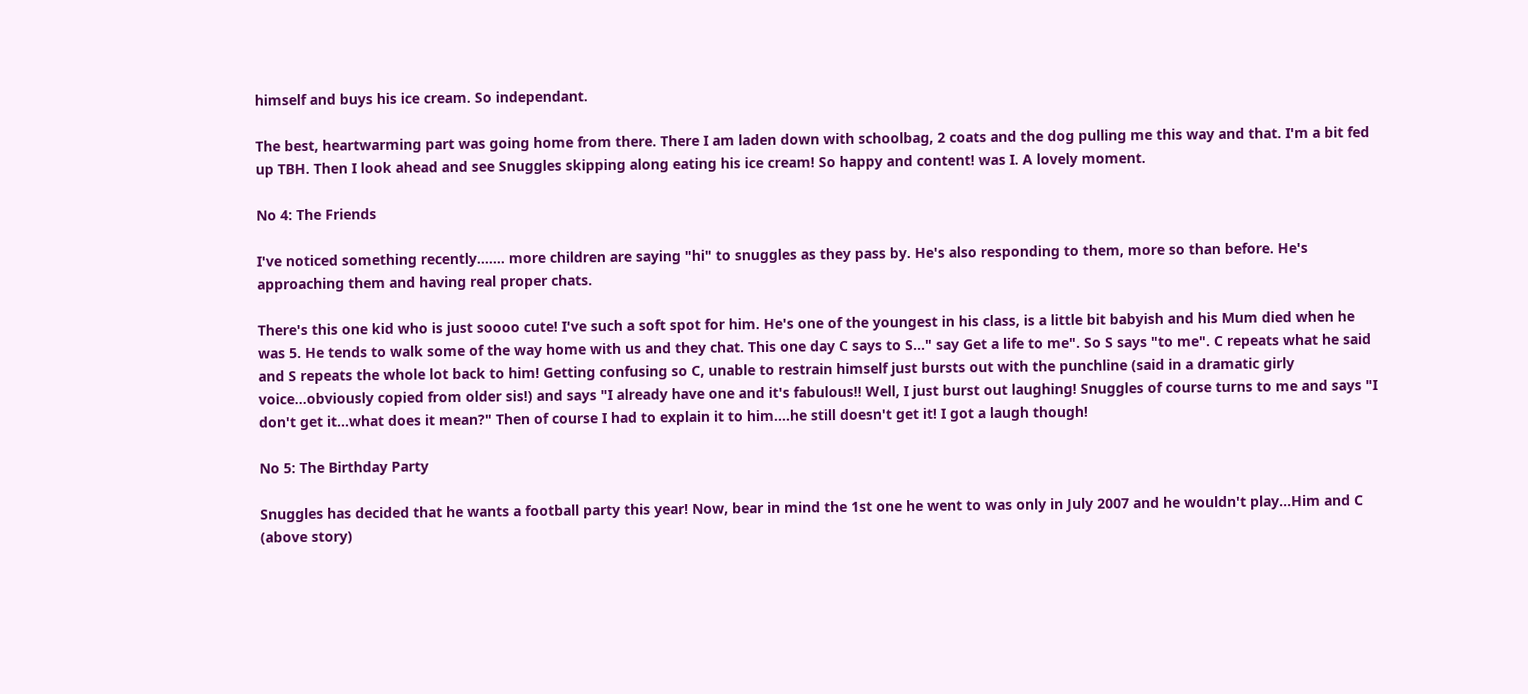himself and buys his ice cream. So independant.

The best, heartwarming part was going home from there. There I am laden down with schoolbag, 2 coats and the dog pulling me this way and that. I'm a bit fed up TBH. Then I look ahead and see Snuggles skipping along eating his ice cream! So happy and content! was I. A lovely moment.

No 4: The Friends

I've noticed something recently....... more children are saying "hi" to snuggles as they pass by. He's also responding to them, more so than before. He's approaching them and having real proper chats.

There's this one kid who is just soooo cute! I've such a soft spot for him. He's one of the youngest in his class, is a little bit babyish and his Mum died when he was 5. He tends to walk some of the way home with us and they chat. This one day C says to S..." say Get a life to me". So S says "to me". C repeats what he said and S repeats the whole lot back to him! Getting confusing so C, unable to restrain himself just bursts out with the punchline (said in a dramatic girly voice...obviously copied from older sis!) and says "I already have one and it's fabulous!! Well, I just burst out laughing! Snuggles of course turns to me and says "I don't get it...what does it mean?" Then of course I had to explain it to him....he still doesn't get it! I got a laugh though!

No 5: The Birthday Party

Snuggles has decided that he wants a football party this year! Now, bear in mind the 1st one he went to was only in July 2007 and he wouldn't play...Him and C (above story)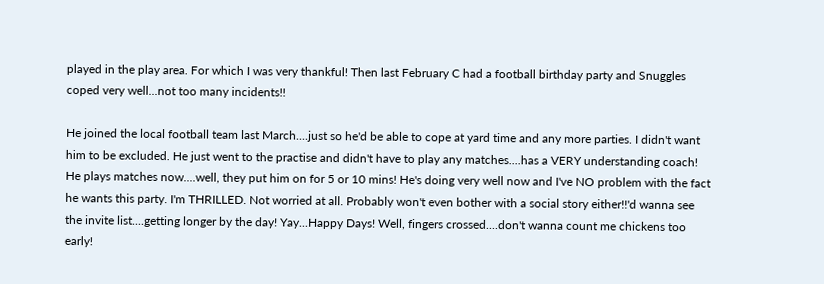played in the play area. For which I was very thankful! Then last February C had a football birthday party and Snuggles coped very well...not too many incidents!!

He joined the local football team last March....just so he'd be able to cope at yard time and any more parties. I didn't want him to be excluded. He just went to the practise and didn't have to play any matches....has a VERY understanding coach! He plays matches now....well, they put him on for 5 or 10 mins! He's doing very well now and I've NO problem with the fact he wants this party. I'm THRILLED. Not worried at all. Probably won't even bother with a social story either!!'d wanna see the invite list....getting longer by the day! Yay...Happy Days! Well, fingers crossed....don't wanna count me chickens too early!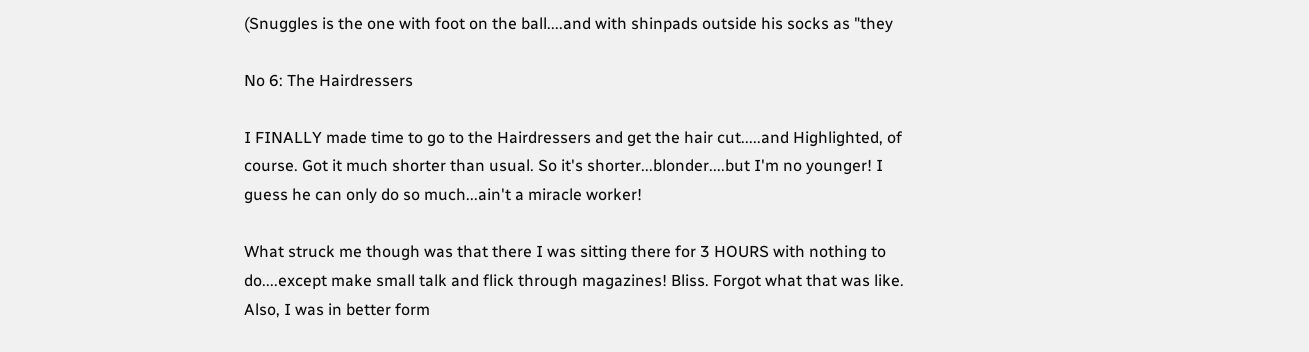(Snuggles is the one with foot on the ball....and with shinpads outside his socks as "they

No 6: The Hairdressers

I FINALLY made time to go to the Hairdressers and get the hair cut.....and Highlighted, of course. Got it much shorter than usual. So it's shorter...blonder....but I'm no younger! I guess he can only do so much...ain't a miracle worker!

What struck me though was that there I was sitting there for 3 HOURS with nothing to do....except make small talk and flick through magazines! Bliss. Forgot what that was like. Also, I was in better form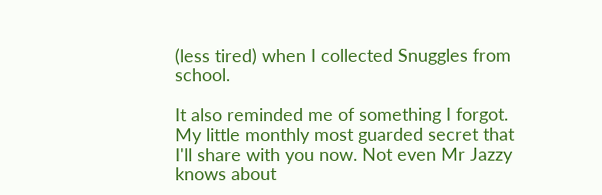(less tired) when I collected Snuggles from school.

It also reminded me of something I forgot. My little monthly most guarded secret that I'll share with you now. Not even Mr Jazzy knows about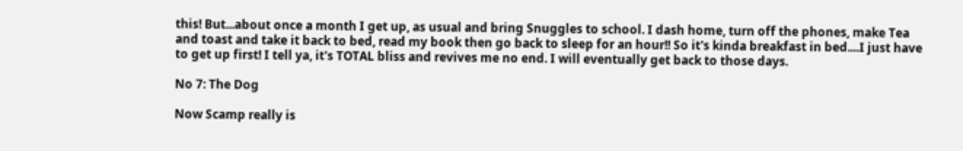this! But...about once a month I get up, as usual and bring Snuggles to school. I dash home, turn off the phones, make Tea and toast and take it back to bed, read my book then go back to sleep for an hour!! So it's kinda breakfast in bed....I just have to get up first! I tell ya, it's TOTAL bliss and revives me no end. I will eventually get back to those days.

No 7: The Dog

Now Scamp really is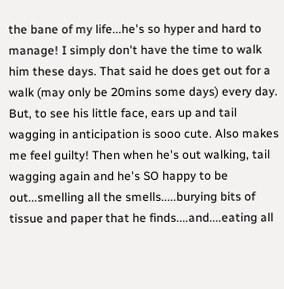the bane of my life...he's so hyper and hard to manage! I simply don't have the time to walk him these days. That said he does get out for a walk (may only be 20mins some days) every day. But, to see his little face, ears up and tail wagging in anticipation is sooo cute. Also makes me feel guilty! Then when he's out walking, tail wagging again and he's SO happy to be out...smelling all the smells.....burying bits of tissue and paper that he finds....and....eating all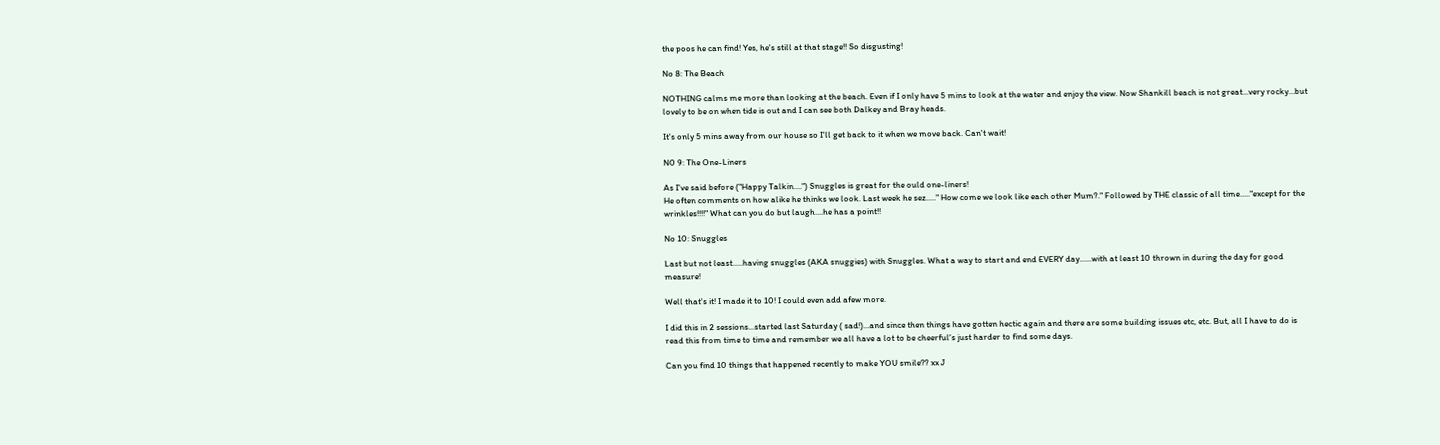the poos he can find! Yes, he's still at that stage!! So disgusting!

No 8: The Beach

NOTHING calms me more than looking at the beach. Even if I only have 5 mins to look at the water and enjoy the view. Now Shankill beach is not great...very rocky...but lovely to be on when tide is out and I can see both Dalkey and Bray heads.

It's only 5 mins away from our house so I'll get back to it when we move back. Can't wait!

N0 9: The One-Liners

As I've said before ("Happy Talkin....") Snuggles is great for the ould one-liners!
He often comments on how alike he thinks we look. Last week he sez....." How come we look like each other Mum?." Followed by THE classic of all time....."except for the wrinkles!!!!" What can you do but laugh....he has a point!!

No 10: Snuggles

Last but not least.....having snuggles (AKA snuggies) with Snuggles. What a way to start and end EVERY day......with at least 10 thrown in during the day for good measure!

Well that's it! I made it to 10! I could even add afew more.

I did this in 2 sessions...started last Saturday ( sad!)...and since then things have gotten hectic again and there are some building issues etc, etc. But, all I have to do is read this from time to time and remember we all have a lot to be cheerful's just harder to find some days.

Can you find 10 things that happened recently to make YOU smile?? xx J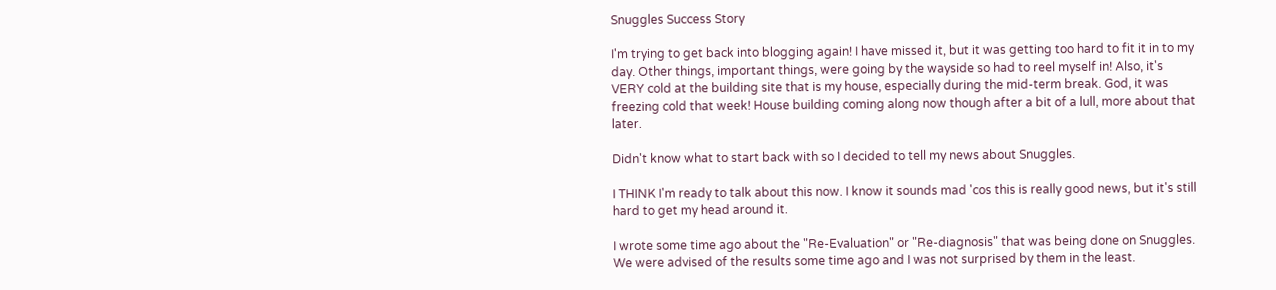Snuggles Success Story

I'm trying to get back into blogging again! I have missed it, but it was getting too hard to fit it in to my day. Other things, important things, were going by the wayside so had to reel myself in! Also, it's VERY cold at the building site that is my house, especially during the mid-term break. God, it was freezing cold that week! House building coming along now though after a bit of a lull, more about that later.

Didn't know what to start back with so I decided to tell my news about Snuggles.

I THINK I'm ready to talk about this now. I know it sounds mad 'cos this is really good news, but it's still hard to get my head around it.

I wrote some time ago about the "Re-Evaluation" or "Re-diagnosis" that was being done on Snuggles. We were advised of the results some time ago and I was not surprised by them in the least.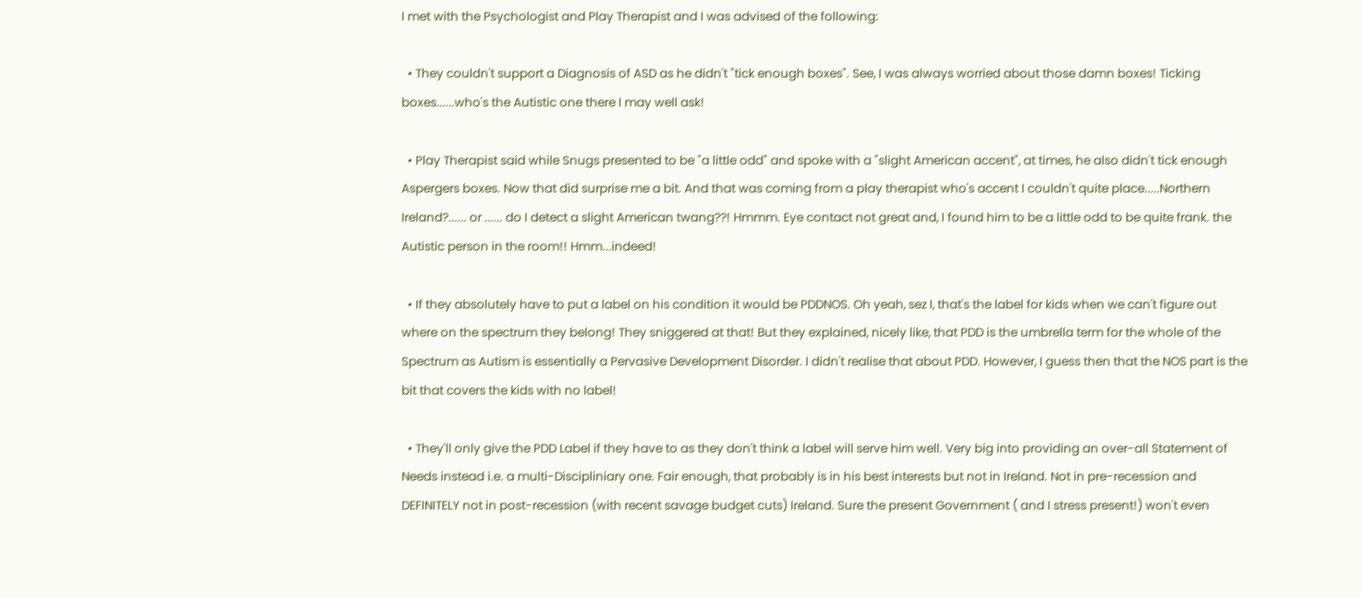I met with the Psychologist and Play Therapist and I was advised of the following:

  • They couldn't support a Diagnosis of ASD as he didn't "tick enough boxes". See, I was always worried about those damn boxes! Ticking boxes......who's the Autistic one there I may well ask!

  • Play Therapist said while Snugs presented to be "a little odd" and spoke with a "slight American accent", at times, he also didn't tick enough Aspergers boxes. Now that did surprise me a bit. And that was coming from a play therapist who's accent I couldn't quite place.....Northern Ireland?...... or ...... do I detect a slight American twang??! Hmmm. Eye contact not great and, I found him to be a little odd to be quite frank. the Autistic person in the room!! Hmm...indeed!

  • If they absolutely have to put a label on his condition it would be PDDNOS. Oh yeah, sez I, that's the label for kids when we can't figure out where on the spectrum they belong! They sniggered at that! But they explained, nicely like, that PDD is the umbrella term for the whole of the Spectrum as Autism is essentially a Pervasive Development Disorder. I didn't realise that about PDD. However, I guess then that the NOS part is the bit that covers the kids with no label!

  • They'll only give the PDD Label if they have to as they don't think a label will serve him well. Very big into providing an over-all Statement of Needs instead i.e. a multi-Discipliniary one. Fair enough, that probably is in his best interests but not in Ireland. Not in pre-recession and DEFINITELY not in post-recession (with recent savage budget cuts) Ireland. Sure the present Government ( and I stress present!) won't even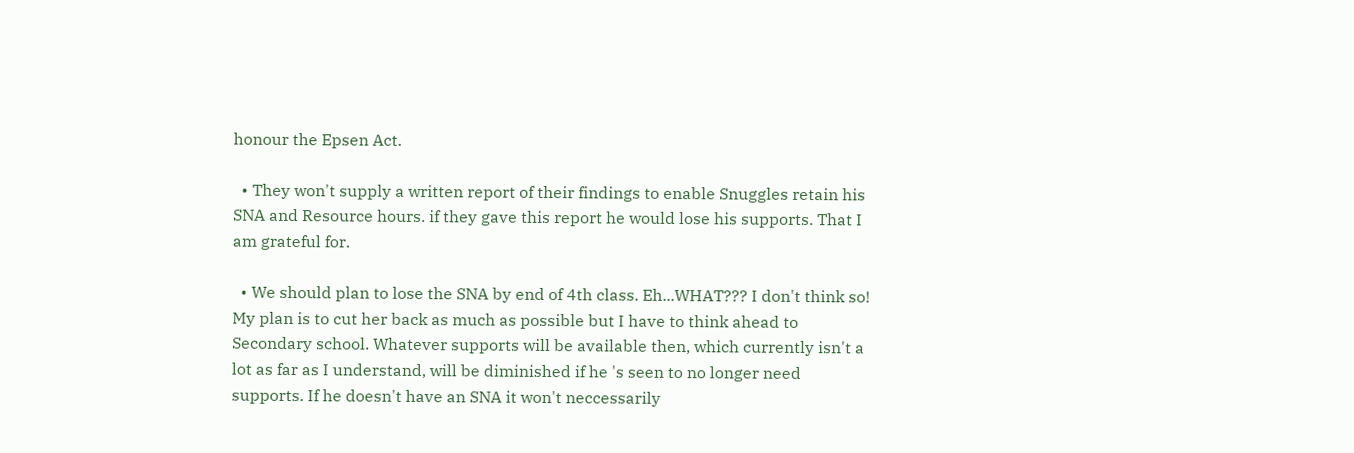honour the Epsen Act.

  • They won't supply a written report of their findings to enable Snuggles retain his SNA and Resource hours. if they gave this report he would lose his supports. That I am grateful for.

  • We should plan to lose the SNA by end of 4th class. Eh...WHAT??? I don't think so! My plan is to cut her back as much as possible but I have to think ahead to Secondary school. Whatever supports will be available then, which currently isn't a lot as far as I understand, will be diminished if he 's seen to no longer need supports. If he doesn't have an SNA it won't neccessarily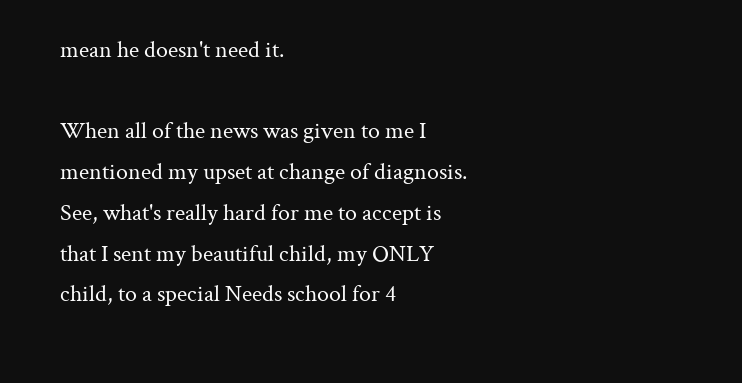mean he doesn't need it.

When all of the news was given to me I mentioned my upset at change of diagnosis. See, what's really hard for me to accept is that I sent my beautiful child, my ONLY child, to a special Needs school for 4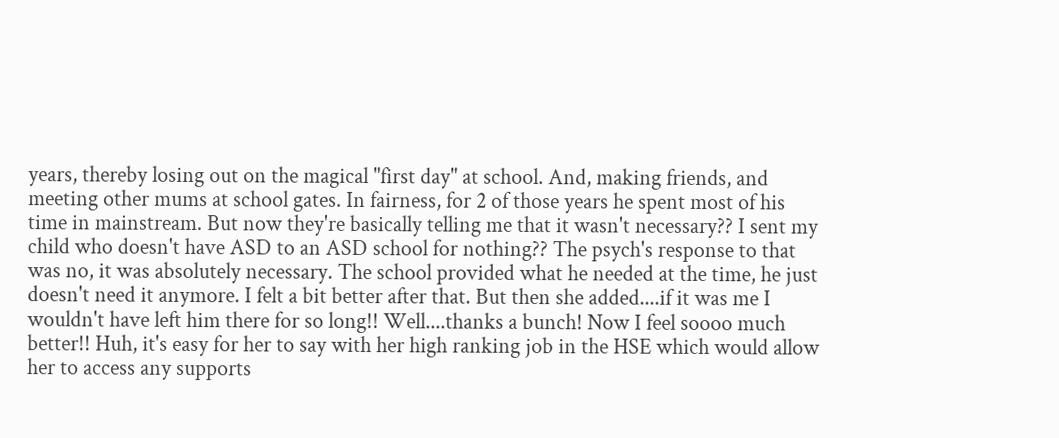years, thereby losing out on the magical "first day" at school. And, making friends, and meeting other mums at school gates. In fairness, for 2 of those years he spent most of his time in mainstream. But now they're basically telling me that it wasn't necessary?? I sent my child who doesn't have ASD to an ASD school for nothing?? The psych's response to that was no, it was absolutely necessary. The school provided what he needed at the time, he just doesn't need it anymore. I felt a bit better after that. But then she added....if it was me I wouldn't have left him there for so long!! Well....thanks a bunch! Now I feel soooo much better!! Huh, it's easy for her to say with her high ranking job in the HSE which would allow her to access any supports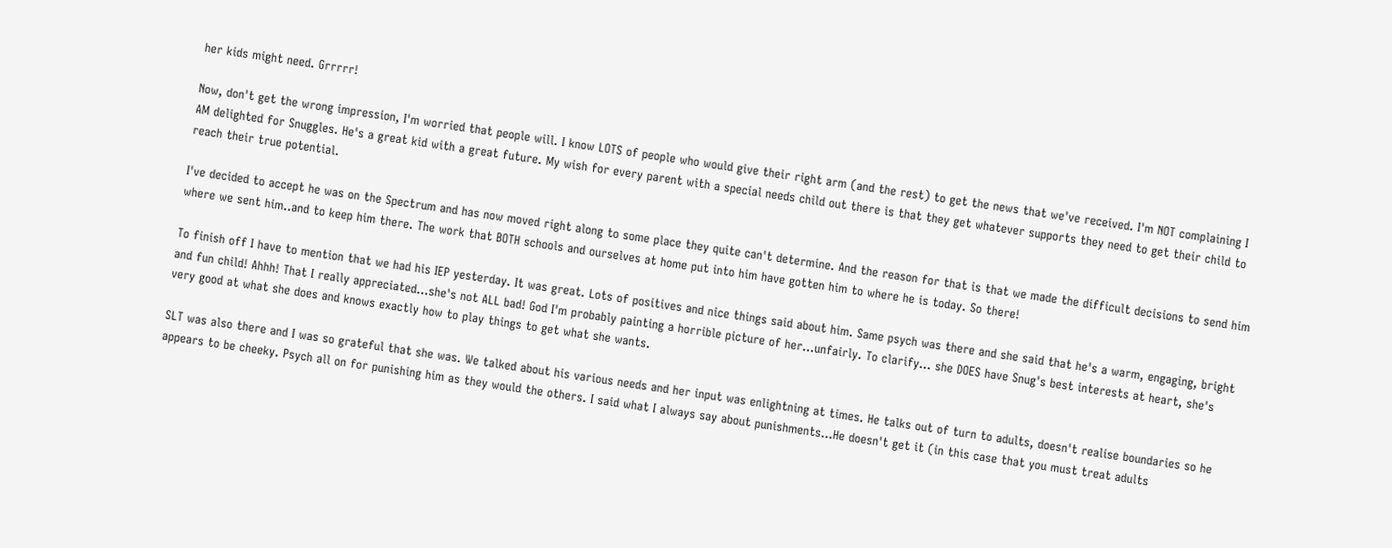her kids might need. Grrrrr!

Now, don't get the wrong impression, I'm worried that people will. I know LOTS of people who would give their right arm (and the rest) to get the news that we've received. I'm NOT complaining I AM delighted for Snuggles. He's a great kid with a great future. My wish for every parent with a special needs child out there is that they get whatever supports they need to get their child to reach their true potential.

I've decided to accept he was on the Spectrum and has now moved right along to some place they quite can't determine. And the reason for that is that we made the difficult decisions to send him where we sent him..and to keep him there. The work that BOTH schools and ourselves at home put into him have gotten him to where he is today. So there!

To finish off I have to mention that we had his IEP yesterday. It was great. Lots of positives and nice things said about him. Same psych was there and she said that he's a warm, engaging, bright and fun child! Ahhh! That I really appreciated...she's not ALL bad! God I'm probably painting a horrible picture of her...unfairly. To clarify... she DOES have Snug's best interests at heart, she's very good at what she does and knows exactly how to play things to get what she wants.

SLT was also there and I was so grateful that she was. We talked about his various needs and her input was enlightning at times. He talks out of turn to adults, doesn't realise boundaries so he appears to be cheeky. Psych all on for punishing him as they would the others. I said what I always say about punishments...He doesn't get it (in this case that you must treat adults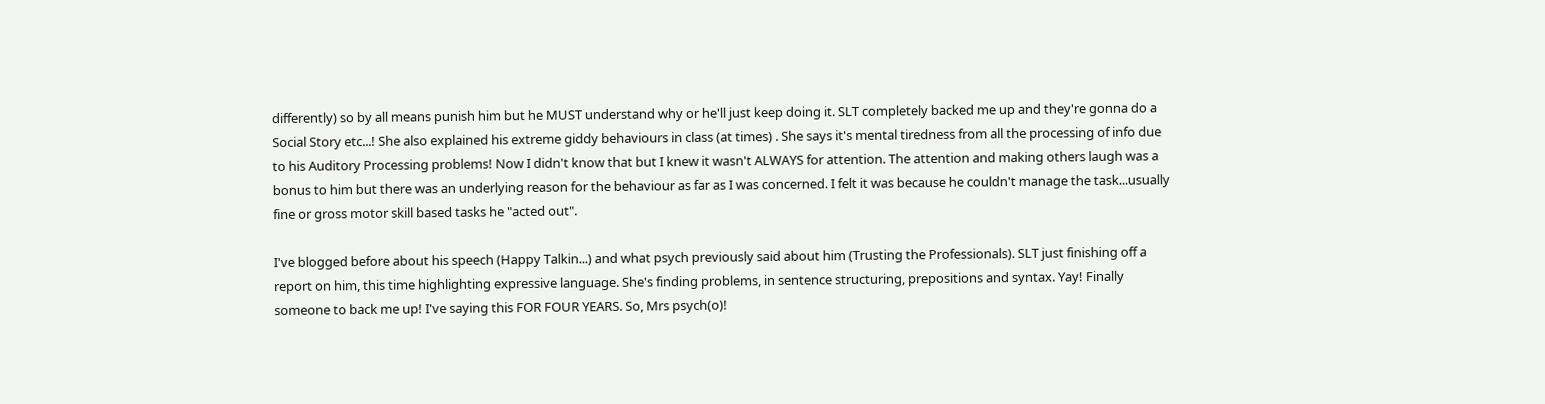differently) so by all means punish him but he MUST understand why or he'll just keep doing it. SLT completely backed me up and they're gonna do a Social Story etc...! She also explained his extreme giddy behaviours in class (at times) . She says it's mental tiredness from all the processing of info due to his Auditory Processing problems! Now I didn't know that but I knew it wasn't ALWAYS for attention. The attention and making others laugh was a bonus to him but there was an underlying reason for the behaviour as far as I was concerned. I felt it was because he couldn't manage the task...usually fine or gross motor skill based tasks he "acted out".

I've blogged before about his speech (Happy Talkin...) and what psych previously said about him (Trusting the Professionals). SLT just finishing off a report on him, this time highlighting expressive language. She's finding problems, in sentence structuring, prepositions and syntax. Yay! Finally someone to back me up! I've saying this FOR FOUR YEARS. So, Mrs psych(o)!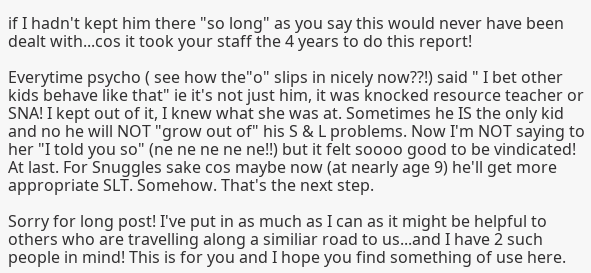if I hadn't kept him there "so long" as you say this would never have been dealt with...cos it took your staff the 4 years to do this report!

Everytime psycho ( see how the"o" slips in nicely now??!) said " I bet other kids behave like that" ie it's not just him, it was knocked resource teacher or SNA! I kept out of it, I knew what she was at. Sometimes he IS the only kid and no he will NOT "grow out of" his S & L problems. Now I'm NOT saying to her "I told you so" (ne ne ne ne ne!!) but it felt soooo good to be vindicated! At last. For Snuggles sake cos maybe now (at nearly age 9) he'll get more appropriate SLT. Somehow. That's the next step.

Sorry for long post! I've put in as much as I can as it might be helpful to others who are travelling along a similiar road to us...and I have 2 such people in mind! This is for you and I hope you find something of use here.